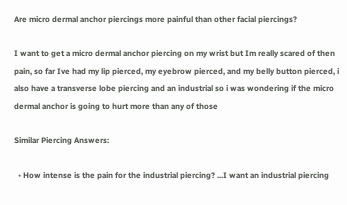Are micro dermal anchor piercings more painful than other facial piercings?

I want to get a micro dermal anchor piercing on my wrist but Im really scared of then pain, so far Ive had my lip pierced, my eyebrow pierced, and my belly button pierced, i also have a transverse lobe piercing and an industrial so i was wondering if the micro dermal anchor is going to hurt more than any of those

Similar Piercing Answers:

  • How intense is the pain for the industrial piercing? ...I want an industrial piercing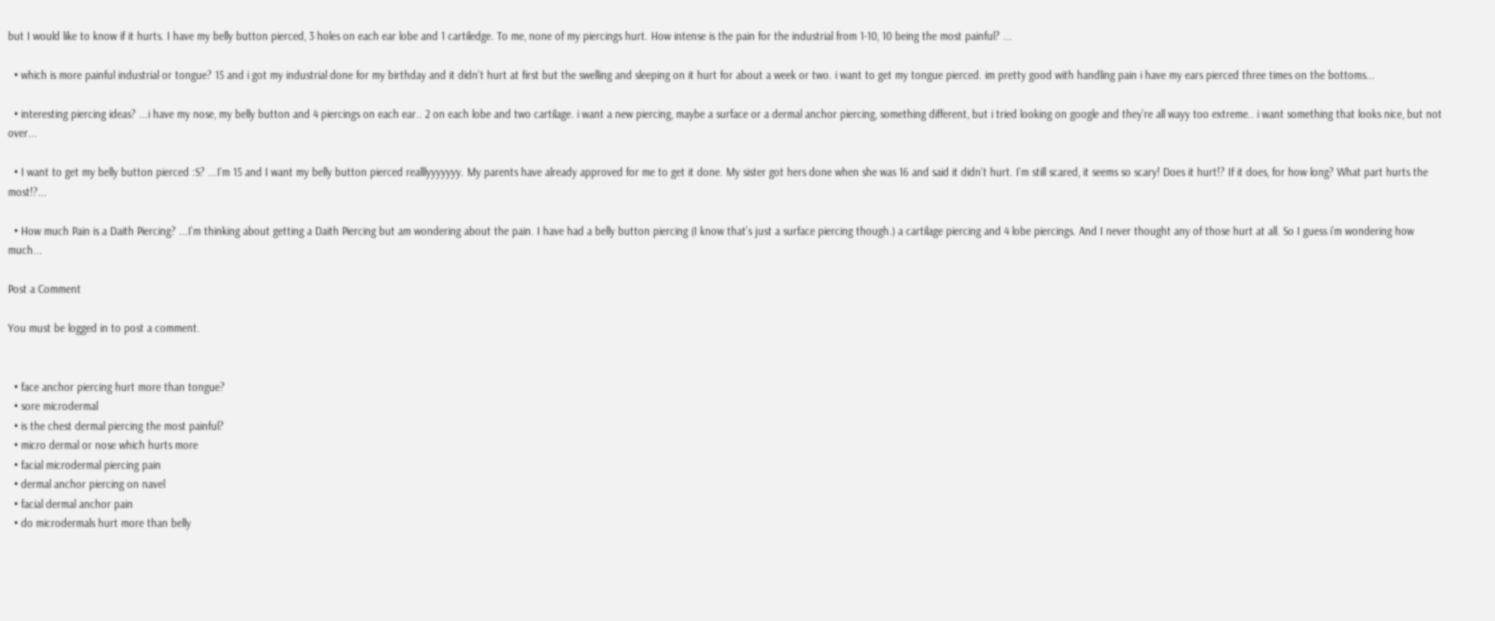but I would like to know if it hurts. I have my belly button pierced, 3 holes on each ear lobe and 1 cartiledge. To me, none of my piercings hurt. How intense is the pain for the industrial from 1-10, 10 being the most painful? ...

  • which is more painful industrial or tongue? 15 and i got my industrial done for my birthday and it didn’t hurt at first but the swelling and sleeping on it hurt for about a week or two. i want to get my tongue pierced. im pretty good with handling pain i have my ears pierced three times on the bottoms...

  • interesting piercing ideas? ...i have my nose, my belly button and 4 piercings on each ear.. 2 on each lobe and two cartilage. i want a new piercing, maybe a surface or a dermal anchor piercing, something different, but i tried looking on google and they’re all wayy too extreme.. i want something that looks nice, but not over...

  • I want to get my belly button pierced :S? ...I’m 15 and I want my belly button pierced realllyyyyyyy. My parents have already approved for me to get it done. My sister got hers done when she was 16 and said it didn’t hurt. I’m still scared, it seems so scary! Does it hurt!? If it does, for how long? What part hurts the most!?...

  • How much Pain is a Daith Piercing? ...I’m thinking about getting a Daith Piercing but am wondering about the pain. I have had a belly button piercing (I know that’s just a surface piercing though.) a cartilage piercing and 4 lobe piercings. And I never thought any of those hurt at all. So I guess i’m wondering how much...

Post a Comment

You must be logged in to post a comment.


  • face anchor piercing hurt more than tongue?
  • sore microdermal
  • is the chest dermal piercing the most painful?
  • micro dermal or nose which hurts more
  • facial microdermal piercing pain
  • dermal anchor piercing on navel
  • facial dermal anchor pain
  • do microdermals hurt more than belly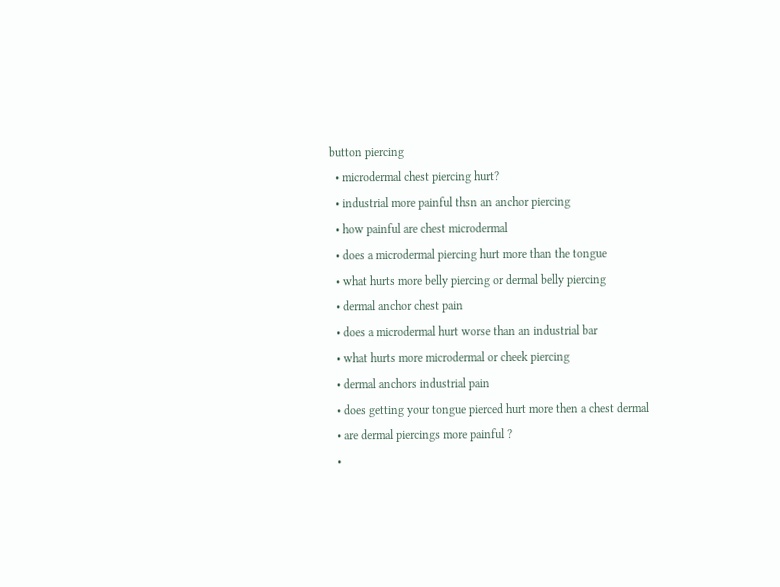button piercing
  • microdermal chest piercing hurt?
  • industrial more painful thsn an anchor piercing
  • how painful are chest microdermal
  • does a microdermal piercing hurt more than the tongue
  • what hurts more belly piercing or dermal belly piercing
  • dermal anchor chest pain
  • does a microdermal hurt worse than an industrial bar
  • what hurts more microdermal or cheek piercing
  • dermal anchors industrial pain
  • does getting your tongue pierced hurt more then a chest dermal
  • are dermal piercings more painful ?
  •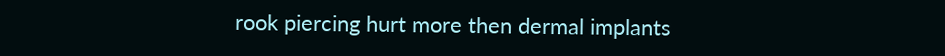rook piercing hurt more then dermal implants